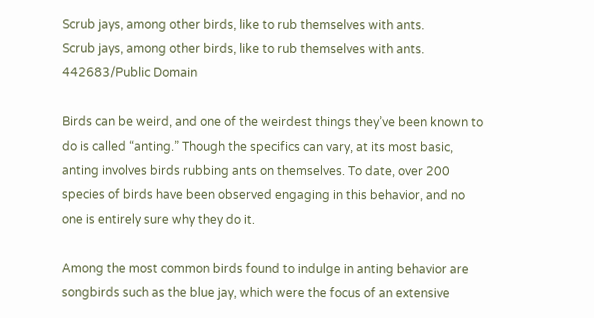Scrub jays, among other birds, like to rub themselves with ants.
Scrub jays, among other birds, like to rub themselves with ants. 442683/Public Domain

Birds can be weird, and one of the weirdest things they’ve been known to do is called “anting.” Though the specifics can vary, at its most basic, anting involves birds rubbing ants on themselves. To date, over 200 species of birds have been observed engaging in this behavior, and no one is entirely sure why they do it.

Among the most common birds found to indulge in anting behavior are songbirds such as the blue jay, which were the focus of an extensive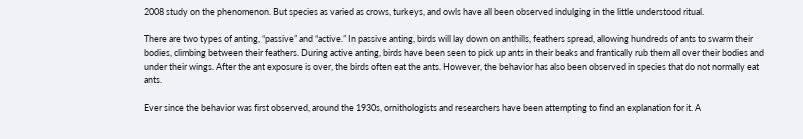2008 study on the phenomenon. But species as varied as crows, turkeys, and owls have all been observed indulging in the little understood ritual.

There are two types of anting, “passive” and “active.” In passive anting, birds will lay down on anthills, feathers spread, allowing hundreds of ants to swarm their bodies, climbing between their feathers. During active anting, birds have been seen to pick up ants in their beaks and frantically rub them all over their bodies and under their wings. After the ant exposure is over, the birds often eat the ants. However, the behavior has also been observed in species that do not normally eat ants.

Ever since the behavior was first observed, around the 1930s, ornithologists and researchers have been attempting to find an explanation for it. A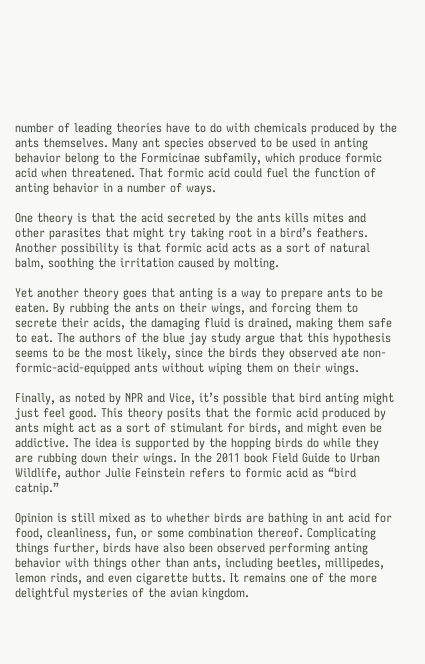number of leading theories have to do with chemicals produced by the ants themselves. Many ant species observed to be used in anting behavior belong to the Formicinae subfamily, which produce formic acid when threatened. That formic acid could fuel the function of anting behavior in a number of ways.

One theory is that the acid secreted by the ants kills mites and other parasites that might try taking root in a bird’s feathers. Another possibility is that formic acid acts as a sort of natural balm, soothing the irritation caused by molting.

Yet another theory goes that anting is a way to prepare ants to be eaten. By rubbing the ants on their wings, and forcing them to secrete their acids, the damaging fluid is drained, making them safe to eat. The authors of the blue jay study argue that this hypothesis seems to be the most likely, since the birds they observed ate non-formic-acid-equipped ants without wiping them on their wings.

Finally, as noted by NPR and Vice, it’s possible that bird anting might just feel good. This theory posits that the formic acid produced by ants might act as a sort of stimulant for birds, and might even be addictive. The idea is supported by the hopping birds do while they are rubbing down their wings. In the 2011 book Field Guide to Urban Wildlife, author Julie Feinstein refers to formic acid as “bird catnip.”

Opinion is still mixed as to whether birds are bathing in ant acid for food, cleanliness, fun, or some combination thereof. Complicating things further, birds have also been observed performing anting behavior with things other than ants, including beetles, millipedes, lemon rinds, and even cigarette butts. It remains one of the more delightful mysteries of the avian kingdom.